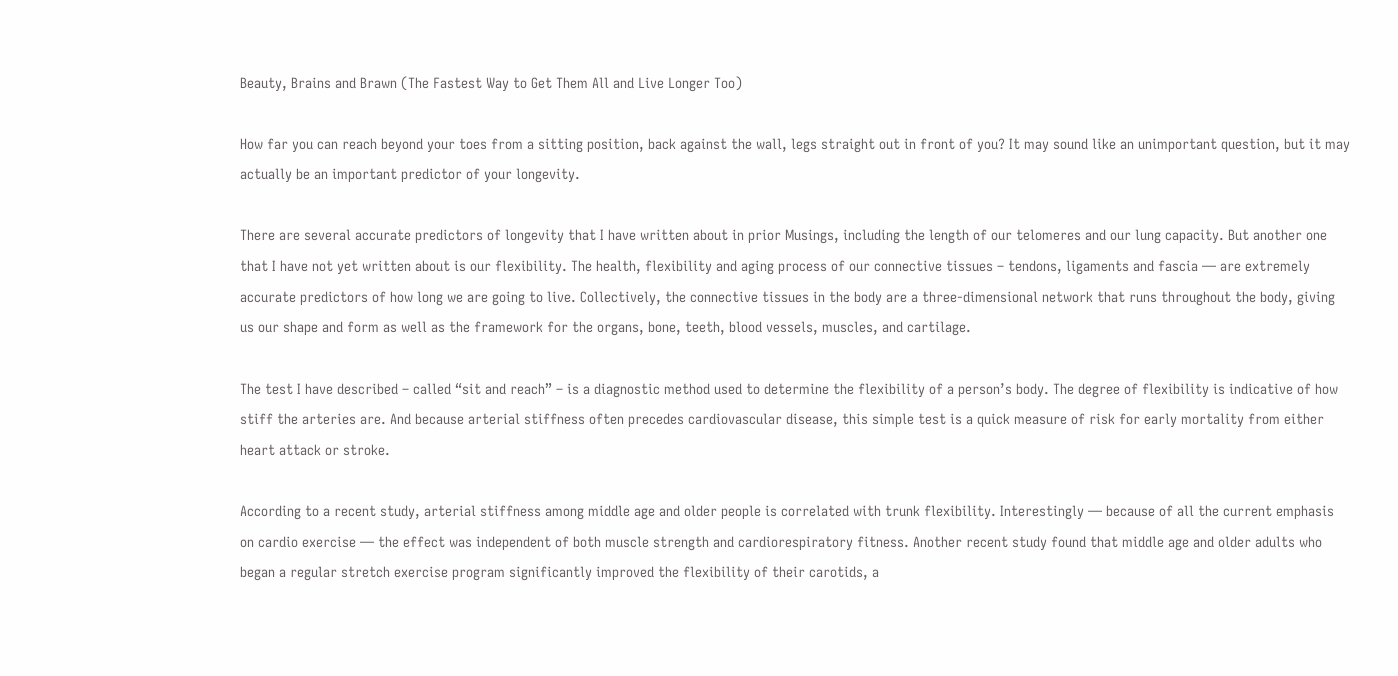Beauty, Brains and Brawn (The Fastest Way to Get Them All and Live Longer Too)

How far you can reach beyond your toes from a sitting position, back against the wall, legs straight out in front of you? It may sound like an unimportant question, but it may actually be an important predictor of your longevity.

There are several accurate predictors of longevity that I have written about in prior Musings, including the length of our telomeres and our lung capacity. But another one that I have not yet written about is our flexibility. The health, flexibility and aging process of our connective tissues – tendons, ligaments and fascia — are extremely accurate predictors of how long we are going to live. Collectively, the connective tissues in the body are a three-dimensional network that runs throughout the body, giving us our shape and form as well as the framework for the organs, bone, teeth, blood vessels, muscles, and cartilage.

The test I have described – called “sit and reach” – is a diagnostic method used to determine the flexibility of a person’s body. The degree of flexibility is indicative of how stiff the arteries are. And because arterial stiffness often precedes cardiovascular disease, this simple test is a quick measure of risk for early mortality from either heart attack or stroke.

According to a recent study, arterial stiffness among middle age and older people is correlated with trunk flexibility. Interestingly — because of all the current emphasis on cardio exercise — the effect was independent of both muscle strength and cardiorespiratory fitness. Another recent study found that middle age and older adults who began a regular stretch exercise program significantly improved the flexibility of their carotids, a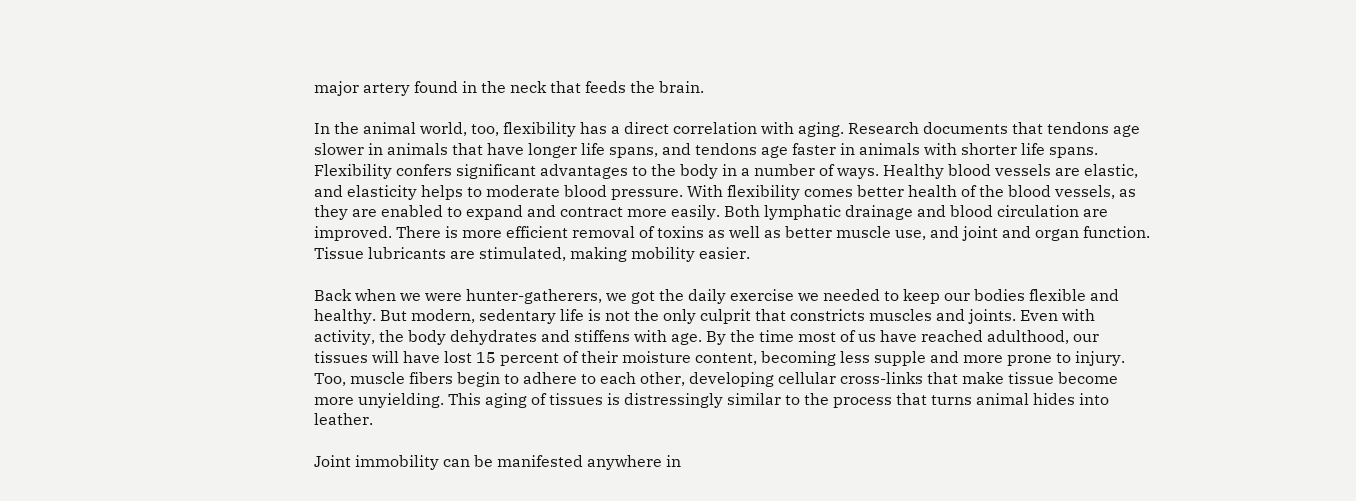major artery found in the neck that feeds the brain.

In the animal world, too, flexibility has a direct correlation with aging. Research documents that tendons age slower in animals that have longer life spans, and tendons age faster in animals with shorter life spans. Flexibility confers significant advantages to the body in a number of ways. Healthy blood vessels are elastic, and elasticity helps to moderate blood pressure. With flexibility comes better health of the blood vessels, as they are enabled to expand and contract more easily. Both lymphatic drainage and blood circulation are improved. There is more efficient removal of toxins as well as better muscle use, and joint and organ function. Tissue lubricants are stimulated, making mobility easier.

Back when we were hunter-gatherers, we got the daily exercise we needed to keep our bodies flexible and healthy. But modern, sedentary life is not the only culprit that constricts muscles and joints. Even with activity, the body dehydrates and stiffens with age. By the time most of us have reached adulthood, our tissues will have lost 15 percent of their moisture content, becoming less supple and more prone to injury. Too, muscle fibers begin to adhere to each other, developing cellular cross-links that make tissue become more unyielding. This aging of tissues is distressingly similar to the process that turns animal hides into leather.

Joint immobility can be manifested anywhere in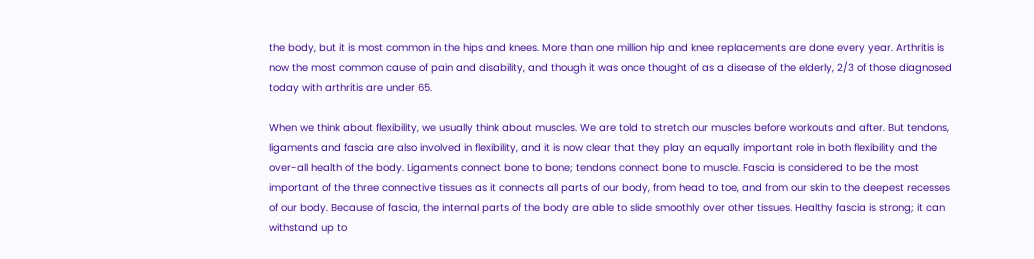the body, but it is most common in the hips and knees. More than one million hip and knee replacements are done every year. Arthritis is now the most common cause of pain and disability, and though it was once thought of as a disease of the elderly, 2/3 of those diagnosed today with arthritis are under 65.

When we think about flexibility, we usually think about muscles. We are told to stretch our muscles before workouts and after. But tendons, ligaments and fascia are also involved in flexibility, and it is now clear that they play an equally important role in both flexibility and the over-all health of the body. Ligaments connect bone to bone; tendons connect bone to muscle. Fascia is considered to be the most important of the three connective tissues as it connects all parts of our body, from head to toe, and from our skin to the deepest recesses of our body. Because of fascia, the internal parts of the body are able to slide smoothly over other tissues. Healthy fascia is strong; it can withstand up to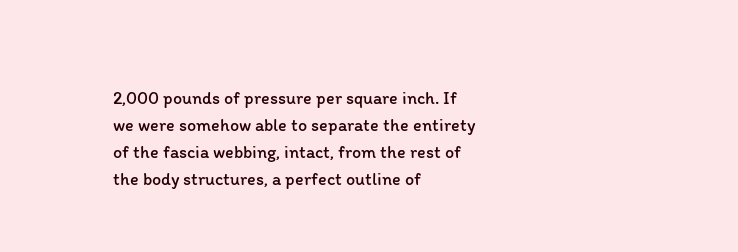2,000 pounds of pressure per square inch. If we were somehow able to separate the entirety of the fascia webbing, intact, from the rest of the body structures, a perfect outline of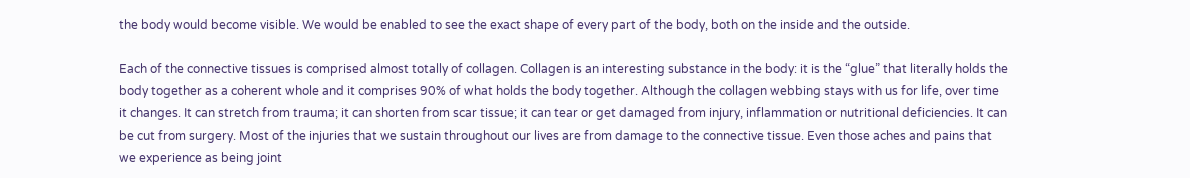the body would become visible. We would be enabled to see the exact shape of every part of the body, both on the inside and the outside.

Each of the connective tissues is comprised almost totally of collagen. Collagen is an interesting substance in the body: it is the “glue” that literally holds the body together as a coherent whole and it comprises 90% of what holds the body together. Although the collagen webbing stays with us for life, over time it changes. It can stretch from trauma; it can shorten from scar tissue; it can tear or get damaged from injury, inflammation or nutritional deficiencies. It can be cut from surgery. Most of the injuries that we sustain throughout our lives are from damage to the connective tissue. Even those aches and pains that we experience as being joint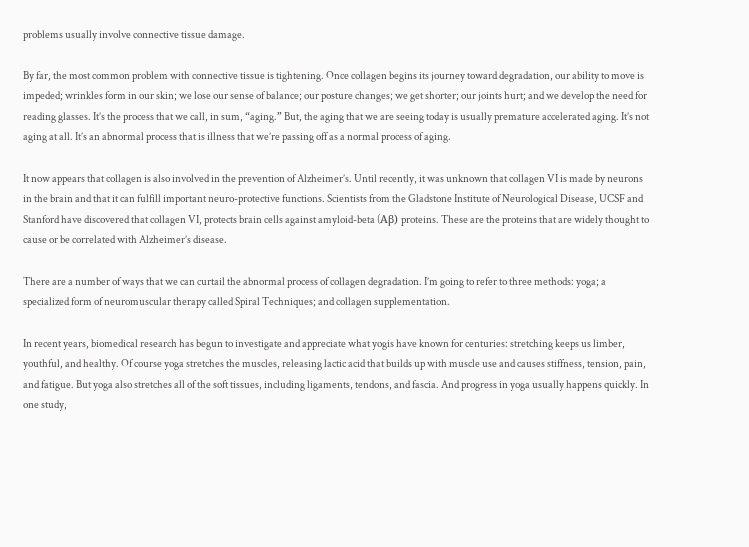problems usually involve connective tissue damage.

By far, the most common problem with connective tissue is tightening. Once collagen begins its journey toward degradation, our ability to move is impeded; wrinkles form in our skin; we lose our sense of balance; our posture changes; we get shorter; our joints hurt; and we develop the need for reading glasses. It’s the process that we call, in sum, “aging.” But, the aging that we are seeing today is usually premature accelerated aging. It’s not aging at all. It’s an abnormal process that is illness that we’re passing off as a normal process of aging.

It now appears that collagen is also involved in the prevention of Alzheimer’s. Until recently, it was unknown that collagen VI is made by neurons in the brain and that it can fulfill important neuro-protective functions. Scientists from the Gladstone Institute of Neurological Disease, UCSF and Stanford have discovered that collagen VI, protects brain cells against amyloid-beta (Aβ) proteins. These are the proteins that are widely thought to cause or be correlated with Alzheimer’s disease.

There are a number of ways that we can curtail the abnormal process of collagen degradation. I’m going to refer to three methods: yoga; a specialized form of neuromuscular therapy called Spiral Techniques; and collagen supplementation.

In recent years, biomedical research has begun to investigate and appreciate what yogis have known for centuries: stretching keeps us limber, youthful, and healthy. Of course yoga stretches the muscles, releasing lactic acid that builds up with muscle use and causes stiffness, tension, pain, and fatigue. But yoga also stretches all of the soft tissues, including ligaments, tendons, and fascia. And progress in yoga usually happens quickly. In one study,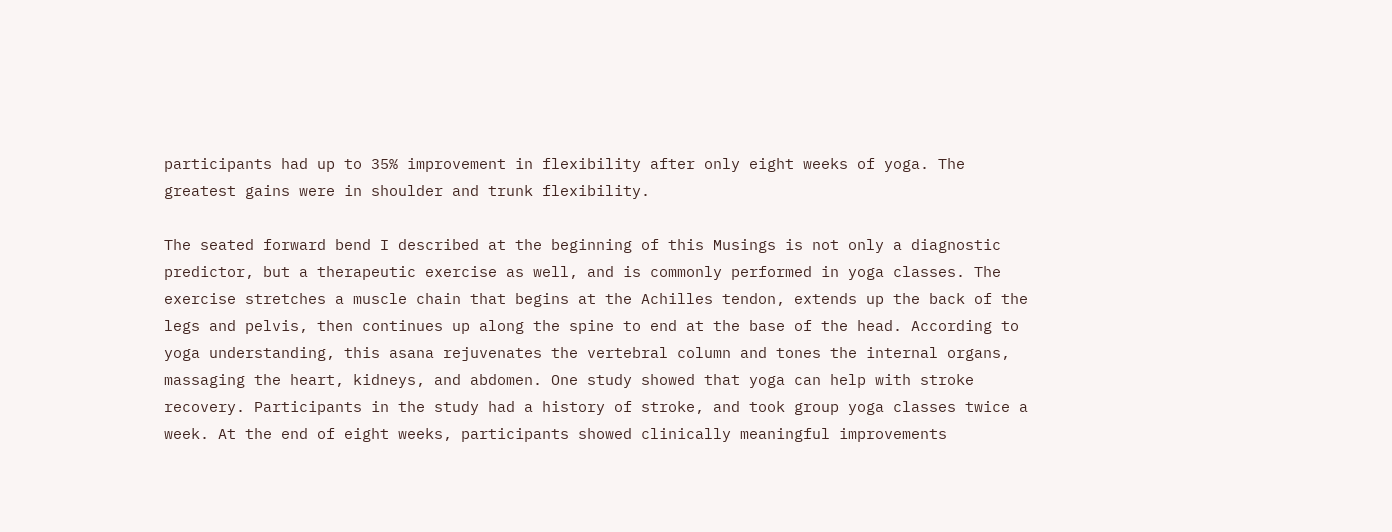participants had up to 35% improvement in flexibility after only eight weeks of yoga. The greatest gains were in shoulder and trunk flexibility.

The seated forward bend I described at the beginning of this Musings is not only a diagnostic predictor, but a therapeutic exercise as well, and is commonly performed in yoga classes. The exercise stretches a muscle chain that begins at the Achilles tendon, extends up the back of the legs and pelvis, then continues up along the spine to end at the base of the head. According to yoga understanding, this asana rejuvenates the vertebral column and tones the internal organs, massaging the heart, kidneys, and abdomen. One study showed that yoga can help with stroke recovery. Participants in the study had a history of stroke, and took group yoga classes twice a week. At the end of eight weeks, participants showed clinically meaningful improvements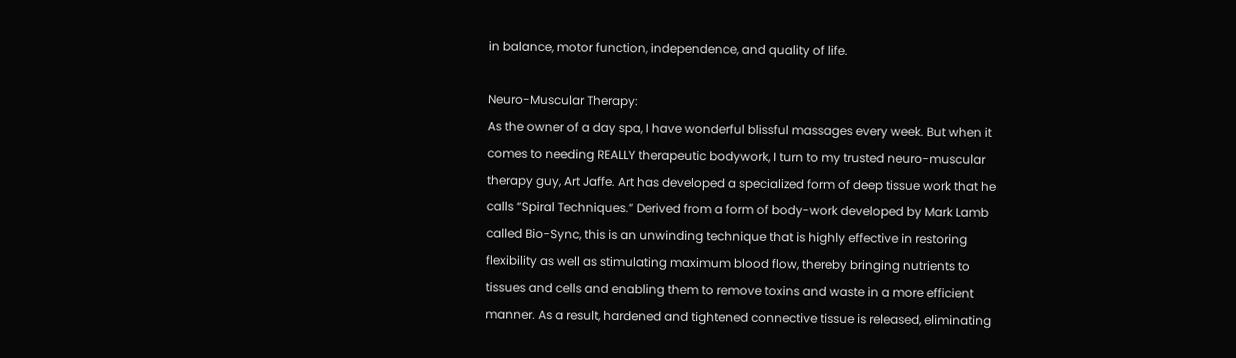in balance, motor function, independence, and quality of life.

Neuro-Muscular Therapy:
As the owner of a day spa, I have wonderful blissful massages every week. But when it comes to needing REALLY therapeutic bodywork, I turn to my trusted neuro-muscular therapy guy, Art Jaffe. Art has developed a specialized form of deep tissue work that he calls “Spiral Techniques.” Derived from a form of body-work developed by Mark Lamb called Bio-Sync, this is an unwinding technique that is highly effective in restoring flexibility as well as stimulating maximum blood flow, thereby bringing nutrients to tissues and cells and enabling them to remove toxins and waste in a more efficient manner. As a result, hardened and tightened connective tissue is released, eliminating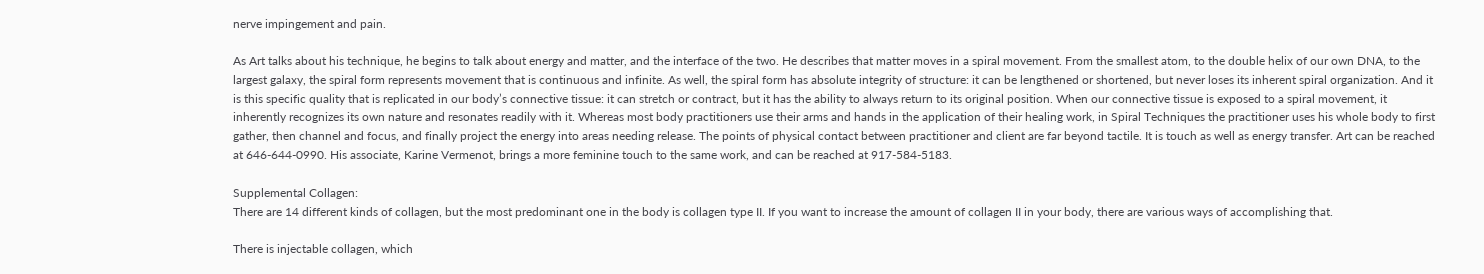nerve impingement and pain.

As Art talks about his technique, he begins to talk about energy and matter, and the interface of the two. He describes that matter moves in a spiral movement. From the smallest atom, to the double helix of our own DNA, to the largest galaxy, the spiral form represents movement that is continuous and infinite. As well, the spiral form has absolute integrity of structure: it can be lengthened or shortened, but never loses its inherent spiral organization. And it is this specific quality that is replicated in our body’s connective tissue: it can stretch or contract, but it has the ability to always return to its original position. When our connective tissue is exposed to a spiral movement, it inherently recognizes its own nature and resonates readily with it. Whereas most body practitioners use their arms and hands in the application of their healing work, in Spiral Techniques the practitioner uses his whole body to first gather, then channel and focus, and finally project the energy into areas needing release. The points of physical contact between practitioner and client are far beyond tactile. It is touch as well as energy transfer. Art can be reached at 646-644-0990. His associate, Karine Vermenot, brings a more feminine touch to the same work, and can be reached at 917-584-5183.

Supplemental Collagen:
There are 14 different kinds of collagen, but the most predominant one in the body is collagen type II. If you want to increase the amount of collagen II in your body, there are various ways of accomplishing that.

There is injectable collagen, which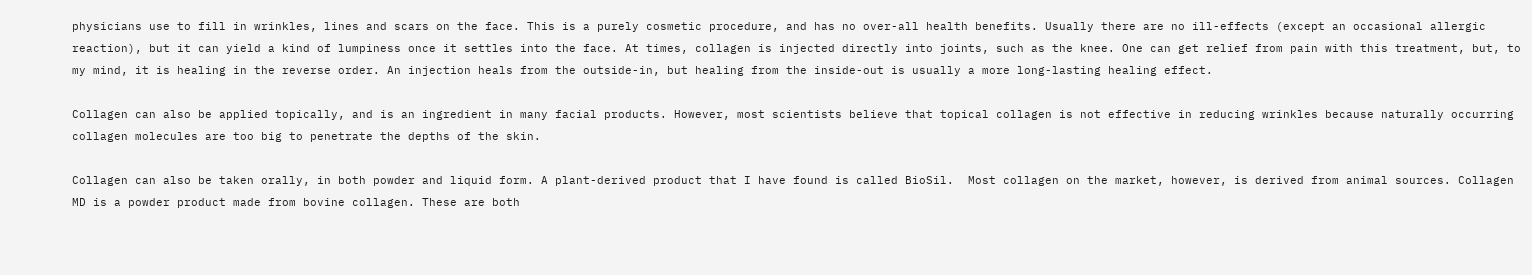physicians use to fill in wrinkles, lines and scars on the face. This is a purely cosmetic procedure, and has no over-all health benefits. Usually there are no ill-effects (except an occasional allergic reaction), but it can yield a kind of lumpiness once it settles into the face. At times, collagen is injected directly into joints, such as the knee. One can get relief from pain with this treatment, but, to my mind, it is healing in the reverse order. An injection heals from the outside-in, but healing from the inside-out is usually a more long-lasting healing effect.

Collagen can also be applied topically, and is an ingredient in many facial products. However, most scientists believe that topical collagen is not effective in reducing wrinkles because naturally occurring collagen molecules are too big to penetrate the depths of the skin.

Collagen can also be taken orally, in both powder and liquid form. A plant-derived product that I have found is called BioSil.  Most collagen on the market, however, is derived from animal sources. Collagen MD is a powder product made from bovine collagen. These are both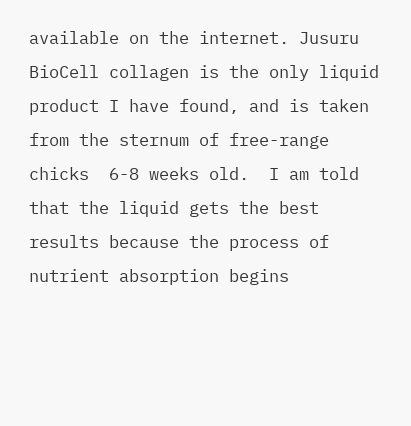available on the internet. Jusuru BioCell collagen is the only liquid product I have found, and is taken from the sternum of free-range chicks  6-8 weeks old.  I am told that the liquid gets the best results because the process of nutrient absorption begins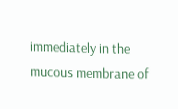immediately in the mucous membrane of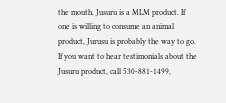the mouth. Jusuru is a MLM product. If one is willing to consume an animal product, Jurusu is probably the way to go. If you want to hear testimonials about the Jusuru product, call 530-881-1499,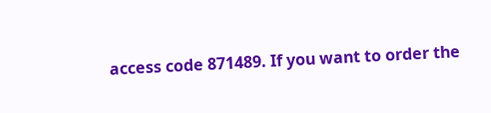access code 871489. If you want to order the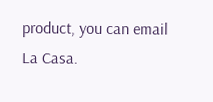product, you can email La Casa.